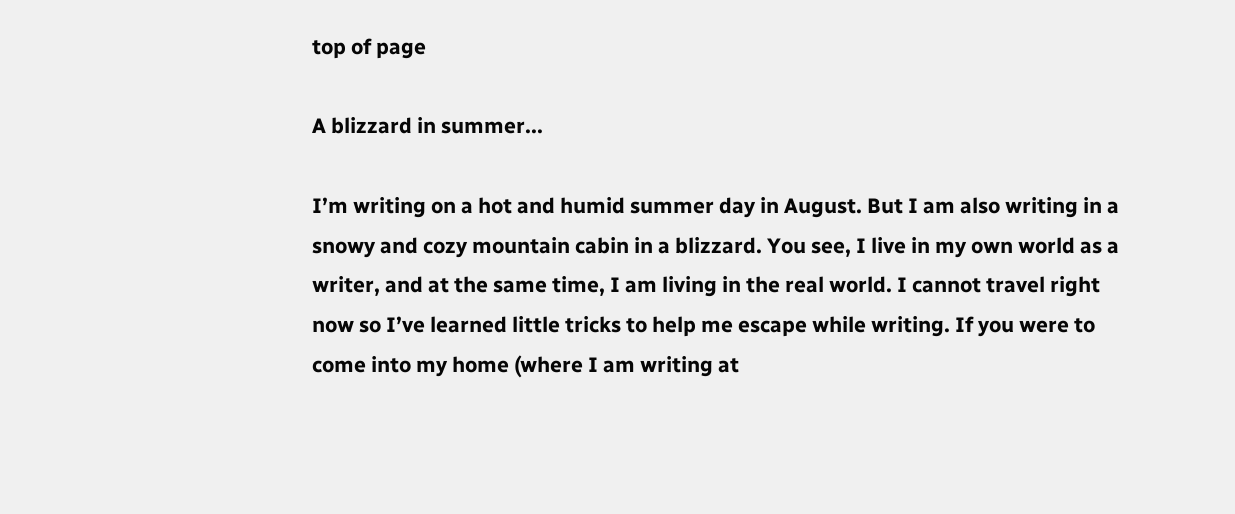top of page

A blizzard in summer...

I’m writing on a hot and humid summer day in August. But I am also writing in a snowy and cozy mountain cabin in a blizzard. You see, I live in my own world as a writer, and at the same time, I am living in the real world. I cannot travel right now so I’ve learned little tricks to help me escape while writing. If you were to come into my home (where I am writing at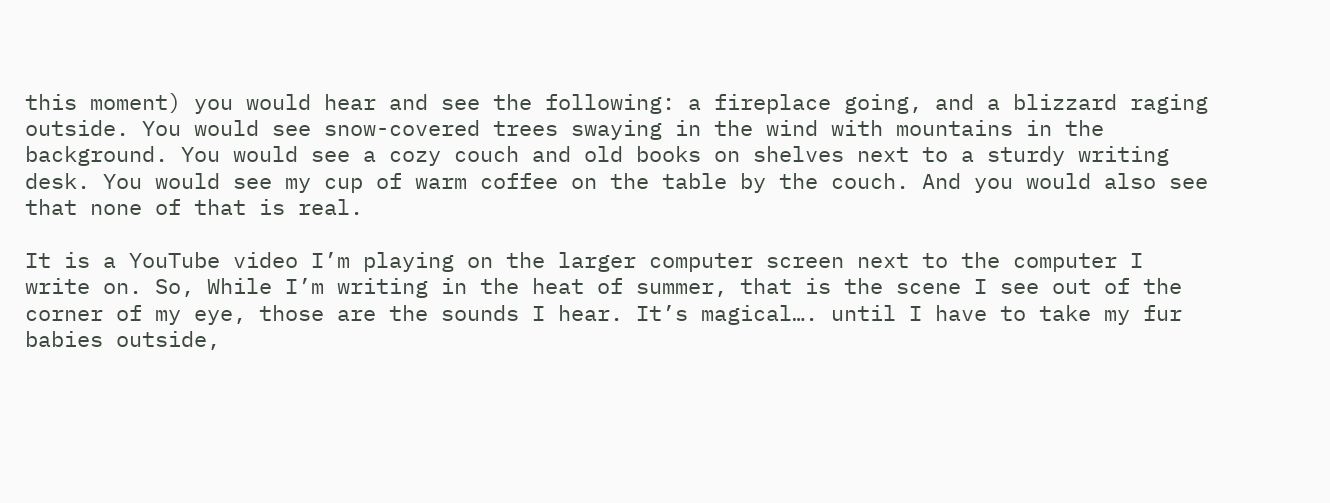this moment) you would hear and see the following: a fireplace going, and a blizzard raging outside. You would see snow-covered trees swaying in the wind with mountains in the background. You would see a cozy couch and old books on shelves next to a sturdy writing desk. You would see my cup of warm coffee on the table by the couch. And you would also see that none of that is real.

It is a YouTube video I’m playing on the larger computer screen next to the computer I write on. So, While I’m writing in the heat of summer, that is the scene I see out of the corner of my eye, those are the sounds I hear. It’s magical…. until I have to take my fur babies outside,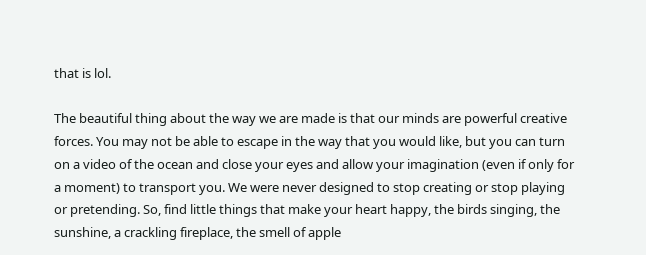that is lol.

The beautiful thing about the way we are made is that our minds are powerful creative forces. You may not be able to escape in the way that you would like, but you can turn on a video of the ocean and close your eyes and allow your imagination (even if only for a moment) to transport you. We were never designed to stop creating or stop playing or pretending. So, find little things that make your heart happy, the birds singing, the sunshine, a crackling fireplace, the smell of apple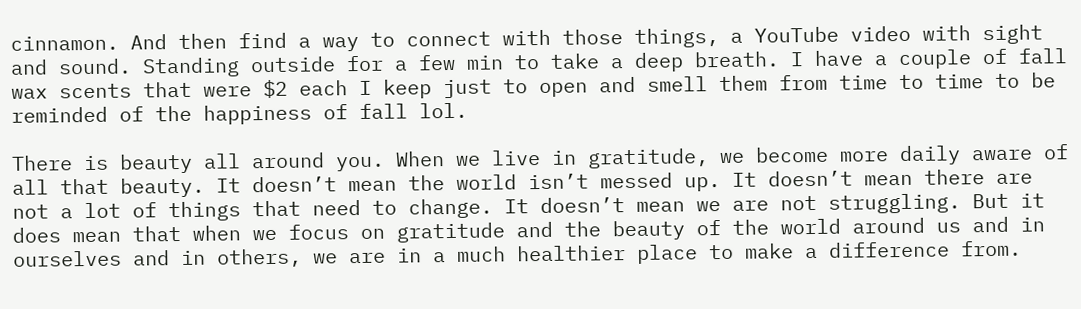cinnamon. And then find a way to connect with those things, a YouTube video with sight and sound. Standing outside for a few min to take a deep breath. I have a couple of fall wax scents that were $2 each I keep just to open and smell them from time to time to be reminded of the happiness of fall lol.

There is beauty all around you. When we live in gratitude, we become more daily aware of all that beauty. It doesn’t mean the world isn’t messed up. It doesn’t mean there are not a lot of things that need to change. It doesn’t mean we are not struggling. But it does mean that when we focus on gratitude and the beauty of the world around us and in ourselves and in others, we are in a much healthier place to make a difference from.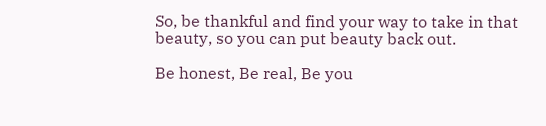So, be thankful and find your way to take in that beauty, so you can put beauty back out.

Be honest, Be real, Be you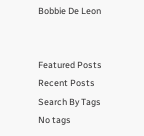Bobbie De Leon


Featured Posts
Recent Posts
Search By Tags
No tags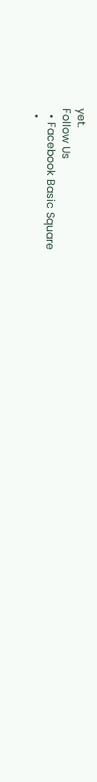yet.
Follow Us
  • Facebook Basic Square
  •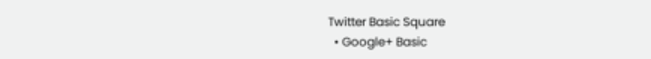Twitter Basic Square
  • Google+ Basic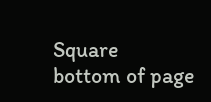Square
bottom of page